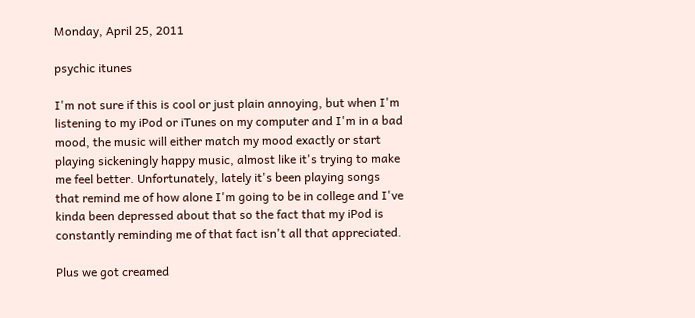Monday, April 25, 2011

psychic itunes

I'm not sure if this is cool or just plain annoying, but when I'm listening to my iPod or iTunes on my computer and I'm in a bad mood, the music will either match my mood exactly or start playing sickeningly happy music, almost like it's trying to make me feel better. Unfortunately, lately it's been playing songs that remind me of how alone I'm going to be in college and I've kinda been depressed about that so the fact that my iPod is constantly reminding me of that fact isn't all that appreciated.

Plus we got creamed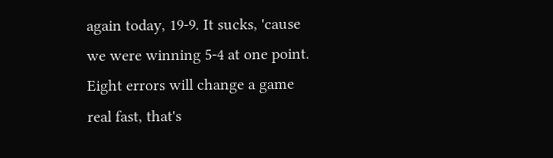again today, 19-9. It sucks, 'cause we were winning 5-4 at one point. Eight errors will change a game real fast, that's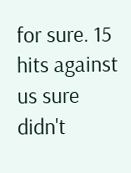for sure. 15 hits against us sure didn't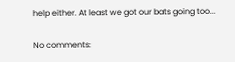help either. At least we got our bats going too...

No comments: